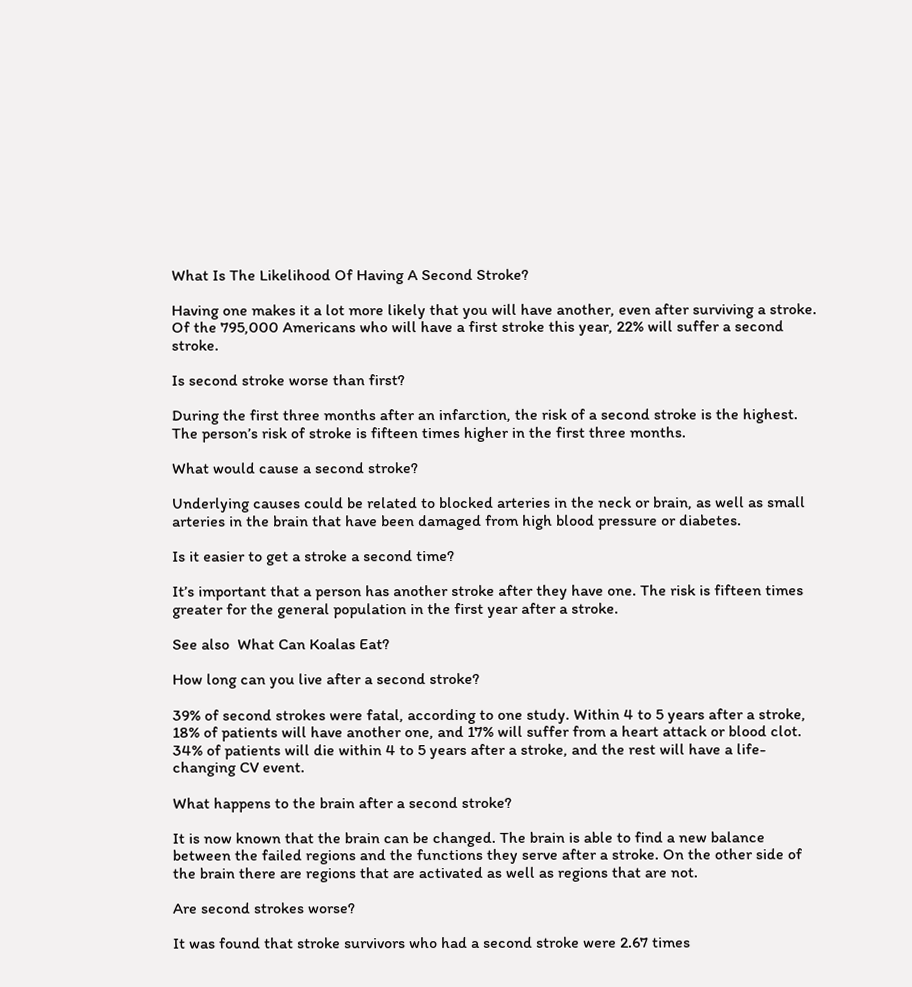What Is The Likelihood Of Having A Second Stroke?

Having one makes it a lot more likely that you will have another, even after surviving a stroke. Of the 795,000 Americans who will have a first stroke this year, 22% will suffer a second stroke.

Is second stroke worse than first?

During the first three months after an infarction, the risk of a second stroke is the highest. The person’s risk of stroke is fifteen times higher in the first three months.

What would cause a second stroke?

Underlying causes could be related to blocked arteries in the neck or brain, as well as small arteries in the brain that have been damaged from high blood pressure or diabetes.

Is it easier to get a stroke a second time?

It’s important that a person has another stroke after they have one. The risk is fifteen times greater for the general population in the first year after a stroke.

See also  What Can Koalas Eat?

How long can you live after a second stroke?

39% of second strokes were fatal, according to one study. Within 4 to 5 years after a stroke, 18% of patients will have another one, and 17% will suffer from a heart attack or blood clot. 34% of patients will die within 4 to 5 years after a stroke, and the rest will have a life-changing CV event.

What happens to the brain after a second stroke?

It is now known that the brain can be changed. The brain is able to find a new balance between the failed regions and the functions they serve after a stroke. On the other side of the brain there are regions that are activated as well as regions that are not.

Are second strokes worse?

It was found that stroke survivors who had a second stroke were 2.67 times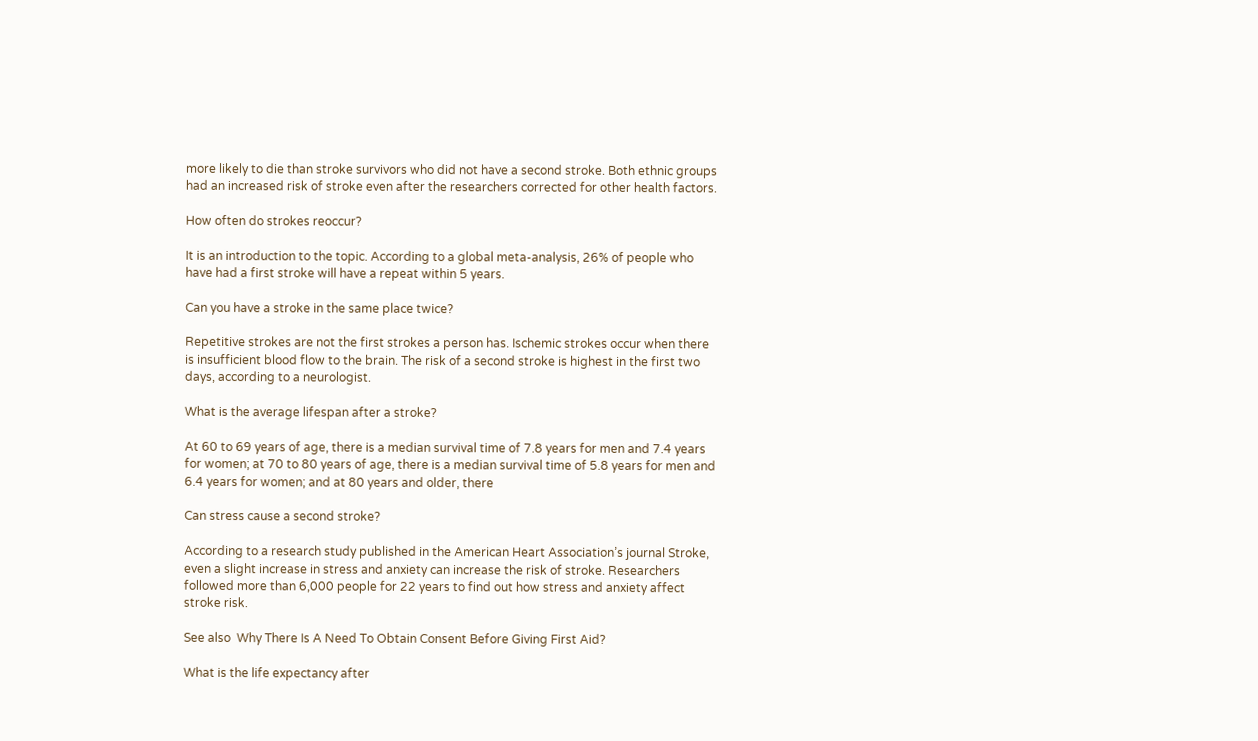more likely to die than stroke survivors who did not have a second stroke. Both ethnic groups had an increased risk of stroke even after the researchers corrected for other health factors.

How often do strokes reoccur?

It is an introduction to the topic. According to a global meta-analysis, 26% of people who have had a first stroke will have a repeat within 5 years.

Can you have a stroke in the same place twice?

Repetitive strokes are not the first strokes a person has. Ischemic strokes occur when there is insufficient blood flow to the brain. The risk of a second stroke is highest in the first two days, according to a neurologist.

What is the average lifespan after a stroke?

At 60 to 69 years of age, there is a median survival time of 7.8 years for men and 7.4 years for women; at 70 to 80 years of age, there is a median survival time of 5.8 years for men and 6.4 years for women; and at 80 years and older, there

Can stress cause a second stroke?

According to a research study published in the American Heart Association’s journal Stroke, even a slight increase in stress and anxiety can increase the risk of stroke. Researchers followed more than 6,000 people for 22 years to find out how stress and anxiety affect stroke risk.

See also  Why There Is A Need To Obtain Consent Before Giving First Aid?

What is the life expectancy after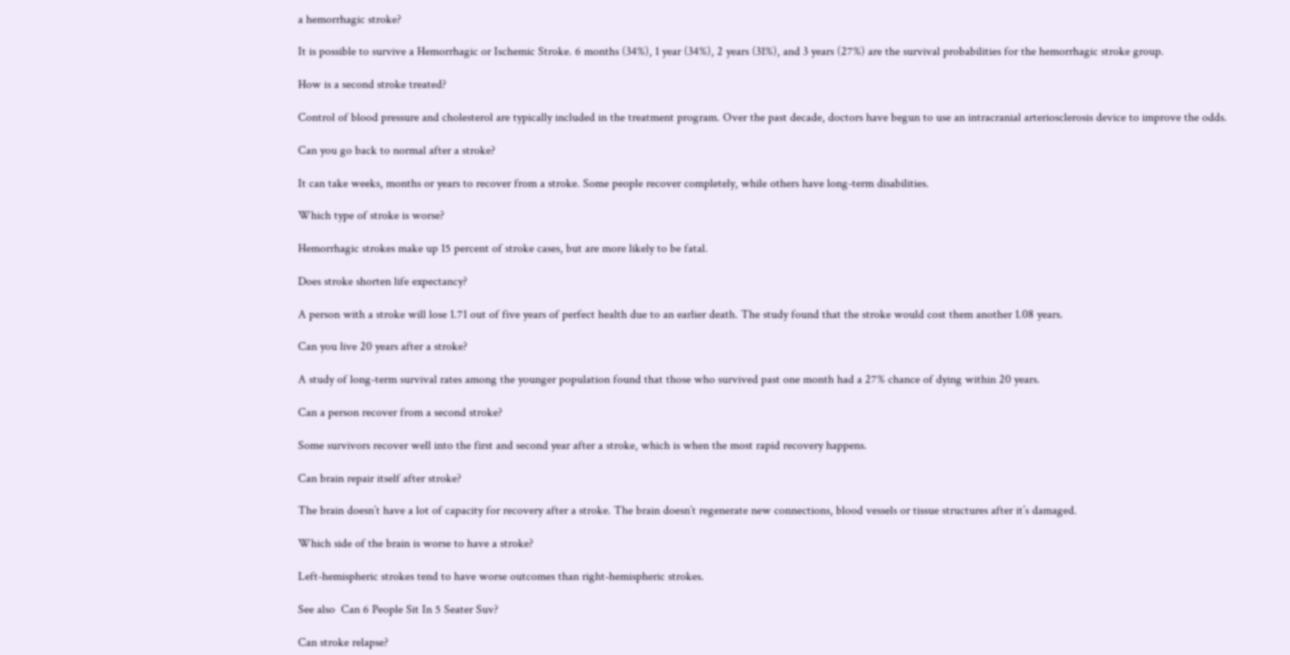a hemorrhagic stroke?

It is possible to survive a Hemorrhagic or Ischemic Stroke. 6 months (34%), 1 year (34%), 2 years (31%), and 3 years (27%) are the survival probabilities for the hemorrhagic stroke group.

How is a second stroke treated?

Control of blood pressure and cholesterol are typically included in the treatment program. Over the past decade, doctors have begun to use an intracranial arteriosclerosis device to improve the odds.

Can you go back to normal after a stroke?

It can take weeks, months or years to recover from a stroke. Some people recover completely, while others have long-term disabilities.

Which type of stroke is worse?

Hemorrhagic strokes make up 15 percent of stroke cases, but are more likely to be fatal.

Does stroke shorten life expectancy?

A person with a stroke will lose 1.71 out of five years of perfect health due to an earlier death. The study found that the stroke would cost them another 1.08 years.

Can you live 20 years after a stroke?

A study of long-term survival rates among the younger population found that those who survived past one month had a 27% chance of dying within 20 years.

Can a person recover from a second stroke?

Some survivors recover well into the first and second year after a stroke, which is when the most rapid recovery happens.

Can brain repair itself after stroke?

The brain doesn’t have a lot of capacity for recovery after a stroke. The brain doesn’t regenerate new connections, blood vessels or tissue structures after it’s damaged.

Which side of the brain is worse to have a stroke?

Left-hemispheric strokes tend to have worse outcomes than right-hemispheric strokes.

See also  Can 6 People Sit In 5 Seater Suv?

Can stroke relapse?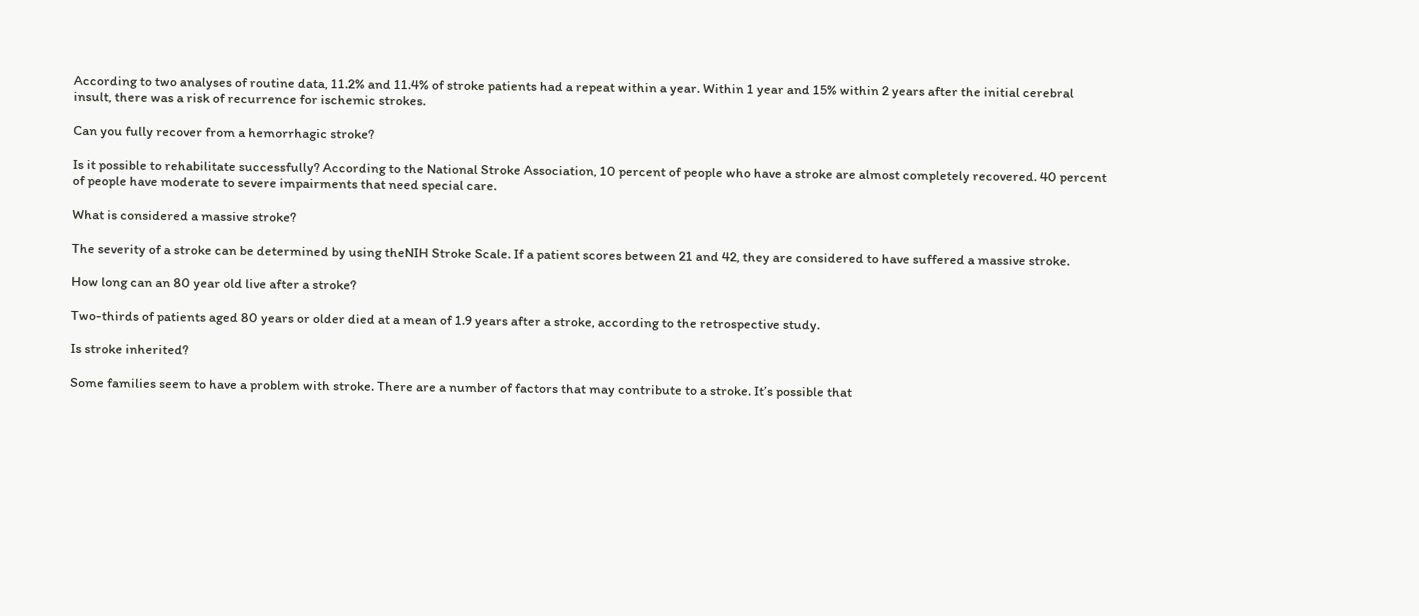According to two analyses of routine data, 11.2% and 11.4% of stroke patients had a repeat within a year. Within 1 year and 15% within 2 years after the initial cerebral insult, there was a risk of recurrence for ischemic strokes.

Can you fully recover from a hemorrhagic stroke?

Is it possible to rehabilitate successfully? According to the National Stroke Association, 10 percent of people who have a stroke are almost completely recovered. 40 percent of people have moderate to severe impairments that need special care.

What is considered a massive stroke?

The severity of a stroke can be determined by using theNIH Stroke Scale. If a patient scores between 21 and 42, they are considered to have suffered a massive stroke.

How long can an 80 year old live after a stroke?

Two-thirds of patients aged 80 years or older died at a mean of 1.9 years after a stroke, according to the retrospective study.

Is stroke inherited?

Some families seem to have a problem with stroke. There are a number of factors that may contribute to a stroke. It’s possible that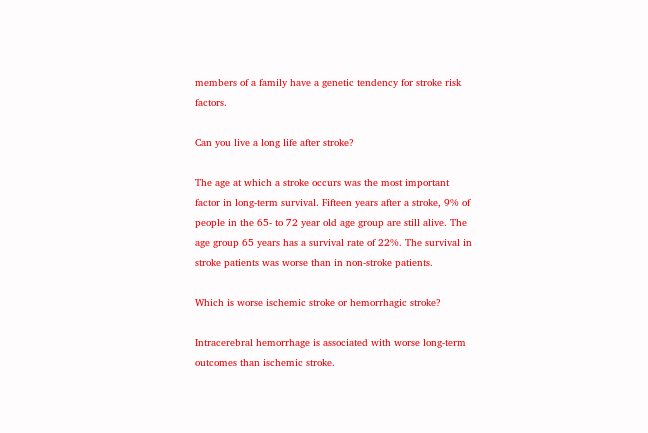members of a family have a genetic tendency for stroke risk factors.

Can you live a long life after stroke?

The age at which a stroke occurs was the most important factor in long-term survival. Fifteen years after a stroke, 9% of people in the 65- to 72 year old age group are still alive. The age group 65 years has a survival rate of 22%. The survival in stroke patients was worse than in non-stroke patients.

Which is worse ischemic stroke or hemorrhagic stroke?

Intracerebral hemorrhage is associated with worse long-term outcomes than ischemic stroke.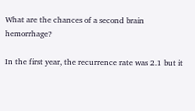What are the chances of a second brain hemorrhage?

In the first year, the recurrence rate was 2.1 but it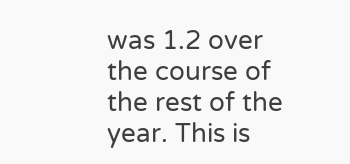was 1.2 over the course of the rest of the year. This is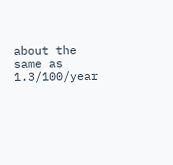about the same as 1.3/100/year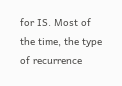for IS. Most of the time, the type of recurrence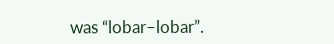was “lobar–lobar”.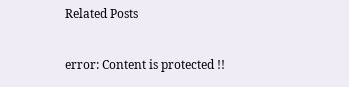Related Posts

error: Content is protected !!